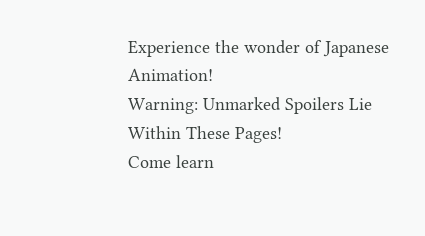Experience the wonder of Japanese Animation!
Warning: Unmarked Spoilers Lie Within These Pages!
Come learn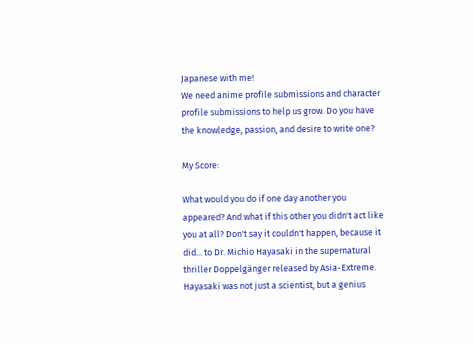Japanese with me!
We need anime profile submissions and character profile submissions to help us grow. Do you have the knowledge, passion, and desire to write one?

My Score:

What would you do if one day another you appeared? And what if this other you didn't act like you at all? Don't say it couldn't happen, because it did... to Dr. Michio Hayasaki in the supernatural thriller Doppelgänger released by Asia-Extreme. Hayasaki was not just a scientist, but a genius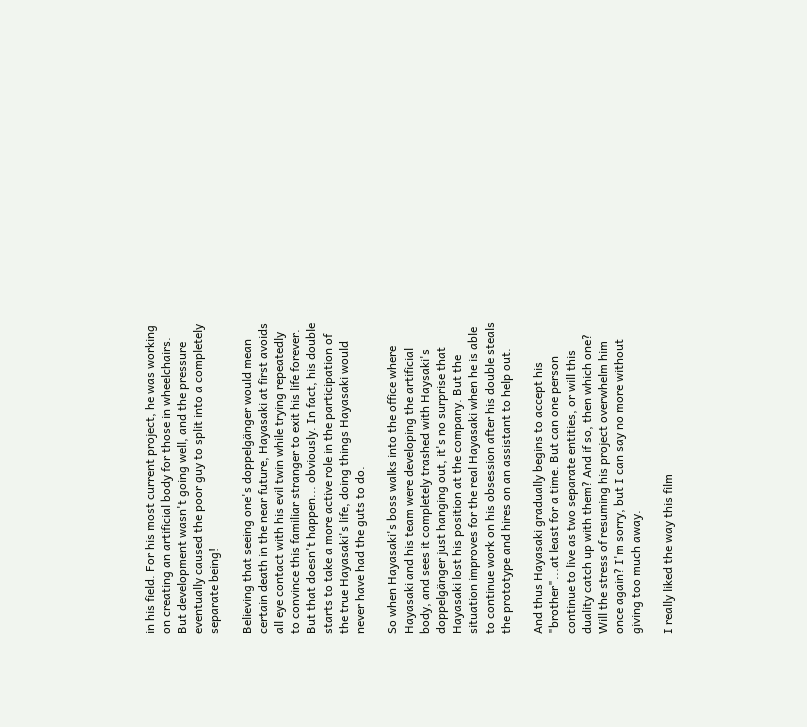in his field. For his most current project, he was working on creating an artificial body for those in wheelchairs. But development wasn't going well, and the pressure eventually caused the poor guy to split into a completely separate being!

Believing that seeing one's doppelgänger would mean certain death in the near future, Hayasaki at first avoids all eye contact with his evil twin while trying repeatedly to convince this familiar stranger to exit his life forever. But that doesn't happen... obviously. In fact, his double starts to take a more active role in the participation of the true Hayasaki's life, doing things Hayasaki would never have had the guts to do.

So when Hayasaki's boss walks into the office where Hayasaki and his team were developing the artificial body, and sees it completely trashed with Haysaki's doppelgänger just hanging out, it's no surprise that Hayasaki lost his position at the company. But the situation improves for the real Hayasaki when he is able to continue work on his obsession after his double steals the prototype and hires on an assistant to help out.

And thus Hayasaki gradually begins to accept his "brother"...at least for a time. But can one person continue to live as two separate entities, or will this duality catch up with them? And if so, then which one? Will the stress of resuming his project overwhelm him once again? I'm sorry, but I can say no more without giving too much away.

I really liked the way this film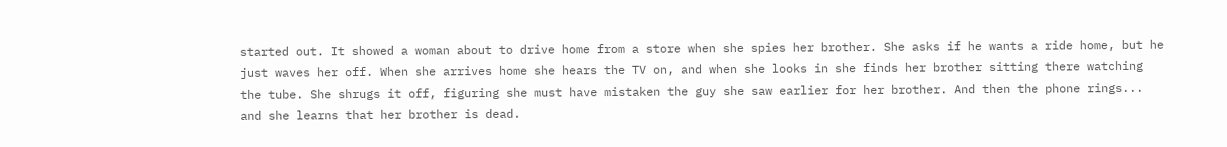started out. It showed a woman about to drive home from a store when she spies her brother. She asks if he wants a ride home, but he just waves her off. When she arrives home she hears the TV on, and when she looks in she finds her brother sitting there watching the tube. She shrugs it off, figuring she must have mistaken the guy she saw earlier for her brother. And then the phone rings... and she learns that her brother is dead.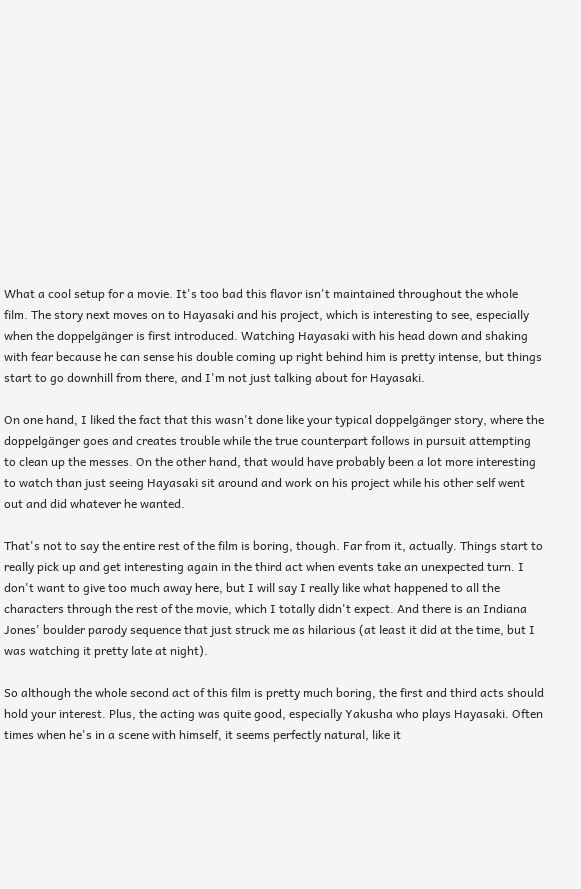What a cool setup for a movie. It's too bad this flavor isn't maintained throughout the whole film. The story next moves on to Hayasaki and his project, which is interesting to see, especially when the doppelgänger is first introduced. Watching Hayasaki with his head down and shaking with fear because he can sense his double coming up right behind him is pretty intense, but things start to go downhill from there, and I'm not just talking about for Hayasaki.

On one hand, I liked the fact that this wasn't done like your typical doppelgänger story, where the doppelgänger goes and creates trouble while the true counterpart follows in pursuit attempting to clean up the messes. On the other hand, that would have probably been a lot more interesting to watch than just seeing Hayasaki sit around and work on his project while his other self went out and did whatever he wanted.

That's not to say the entire rest of the film is boring, though. Far from it, actually. Things start to really pick up and get interesting again in the third act when events take an unexpected turn. I don't want to give too much away here, but I will say I really like what happened to all the characters through the rest of the movie, which I totally didn't expect. And there is an Indiana Jones' boulder parody sequence that just struck me as hilarious (at least it did at the time, but I was watching it pretty late at night).

So although the whole second act of this film is pretty much boring, the first and third acts should hold your interest. Plus, the acting was quite good, especially Yakusha who plays Hayasaki. Often times when he's in a scene with himself, it seems perfectly natural, like it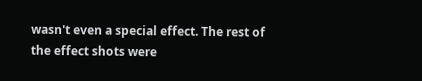wasn't even a special effect. The rest of the effect shots were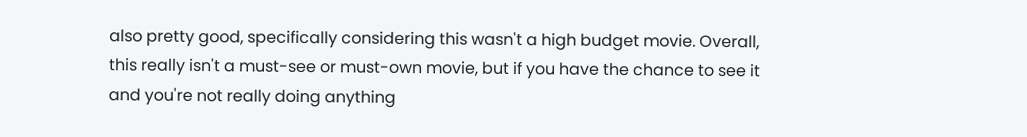also pretty good, specifically considering this wasn't a high budget movie. Overall, this really isn't a must-see or must-own movie, but if you have the chance to see it and you're not really doing anything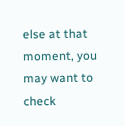else at that moment, you may want to check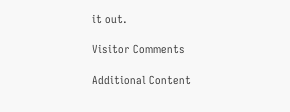it out.

Visitor Comments

Additional Content